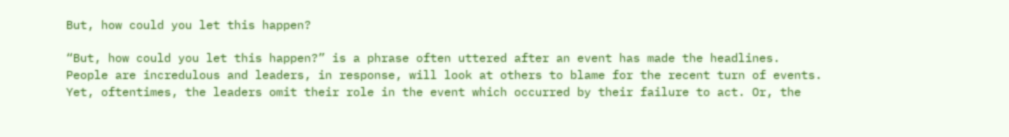But, how could you let this happen?

“But, how could you let this happen?” is a phrase often uttered after an event has made the headlines. People are incredulous and leaders, in response, will look at others to blame for the recent turn of events. Yet, oftentimes, the leaders omit their role in the event which occurred by their failure to act. Or, the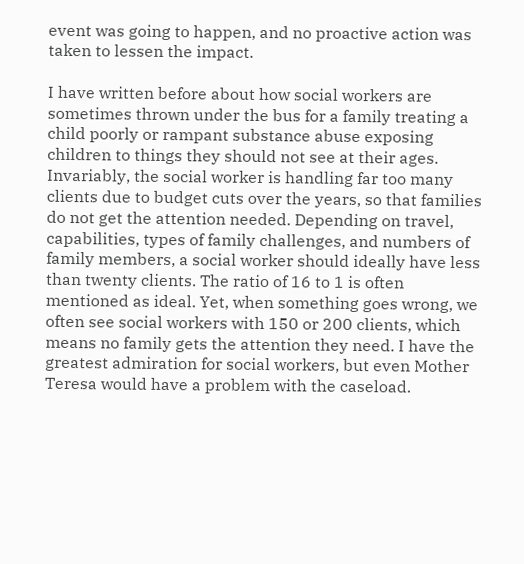event was going to happen, and no proactive action was taken to lessen the impact.

I have written before about how social workers are sometimes thrown under the bus for a family treating a child poorly or rampant substance abuse exposing children to things they should not see at their ages. Invariably, the social worker is handling far too many clients due to budget cuts over the years, so that families do not get the attention needed. Depending on travel, capabilities, types of family challenges, and numbers of family members, a social worker should ideally have less than twenty clients. The ratio of 16 to 1 is often mentioned as ideal. Yet, when something goes wrong, we often see social workers with 150 or 200 clients, which means no family gets the attention they need. I have the greatest admiration for social workers, but even Mother Teresa would have a problem with the caseload.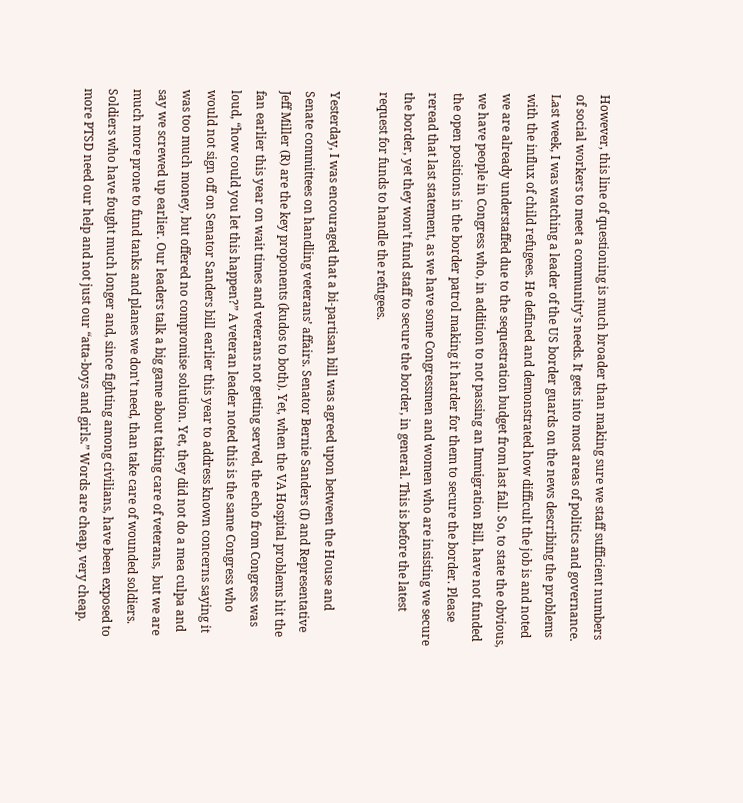However, this line of questioning is much broader than making sure we staff sufficient numbers of social workers to meet a community’s needs. It gets into most areas of politics and governance. Last week, I was watching a leader of the US border guards on the news describing the problems with the influx of child refugees. He defined and demonstrated how difficult the job is and noted we are already understaffed due to the sequestration budget from last fall. So, to state the obvious, we have people in Congress who, in addition to not passing an Immigration Bill, have not funded the open positions in the border patrol making it harder for them to secure the border. Please reread that last statement, as we have some Congressmen and women who are insisting we secure the border, yet they won’t fund staff to secure the border, in general. This is before the latest request for funds to handle the refugees.

Yesterday, I was encouraged that a bi-partisan bill was agreed upon between the House and Senate committees on handling veterans’ affairs. Senator Bernie Sanders (I) and Representative Jeff Miller (R) are the key proponents (kudos to both). Yet, when the VA Hospital problems hit the fan earlier this year on wait times and veterans not getting served, the echo from Congress was loud, “how could you let this happen?” A veteran leader noted this is the same Congress who would not sign off on Senator Sanders bill earlier this year to address known concerns saying it was too much money, but offered no compromise solution. Yet, they did not do a mea culpa and say we screwed up earlier. Our leaders talk a big game about taking care of veterans,  but we are much more prone to fund tanks and planes we don’t need, than take care of wounded soldiers. Soldiers who have fought much longer and, since fighting among civilians, have been exposed to more PTSD need our help and not just our “atta-boys and girls.” Words are cheap, very cheap.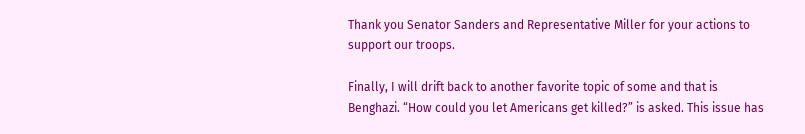Thank you Senator Sanders and Representative Miller for your actions to support our troops.

Finally, I will drift back to another favorite topic of some and that is Benghazi. “How could you let Americans get killed?” is asked. This issue has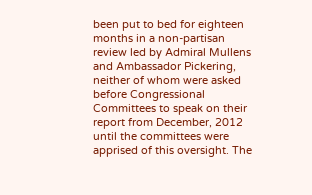been put to bed for eighteen months in a non-partisan review led by Admiral Mullens and Ambassador Pickering, neither of whom were asked before Congressional Committees to speak on their report from December, 2012 until the committees were apprised of this oversight. The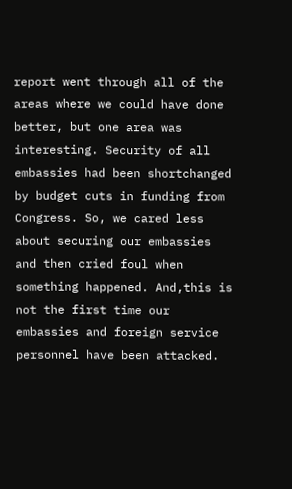report went through all of the areas where we could have done better, but one area was interesting. Security of all embassies had been shortchanged by budget cuts in funding from Congress. So, we cared less about securing our embassies and then cried foul when something happened. And,this is not the first time our embassies and foreign service personnel have been attacked.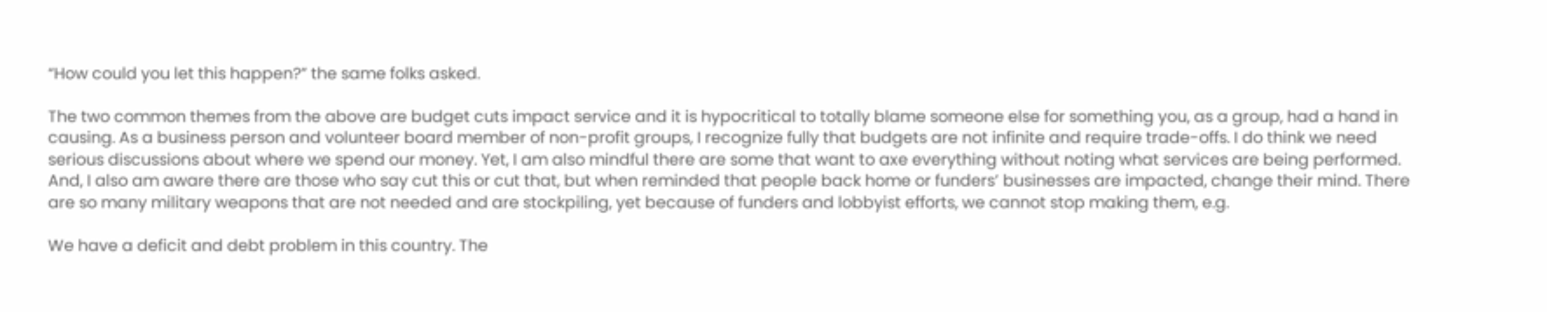“How could you let this happen?” the same folks asked.

The two common themes from the above are budget cuts impact service and it is hypocritical to totally blame someone else for something you, as a group, had a hand in causing. As a business person and volunteer board member of non-profit groups, I recognize fully that budgets are not infinite and require trade-offs. I do think we need serious discussions about where we spend our money. Yet, I am also mindful there are some that want to axe everything without noting what services are being performed. And, I also am aware there are those who say cut this or cut that, but when reminded that people back home or funders’ businesses are impacted, change their mind. There are so many military weapons that are not needed and are stockpiling, yet because of funders and lobbyist efforts, we cannot stop making them, e.g.

We have a deficit and debt problem in this country. The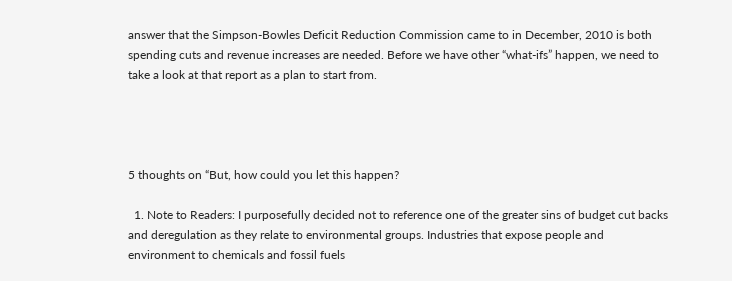answer that the Simpson-Bowles Deficit Reduction Commission came to in December, 2010 is both spending cuts and revenue increases are needed. Before we have other “what-ifs” happen, we need to take a look at that report as a plan to start from.




5 thoughts on “But, how could you let this happen?

  1. Note to Readers: I purposefully decided not to reference one of the greater sins of budget cut backs and deregulation as they relate to environmental groups. Industries that expose people and environment to chemicals and fossil fuels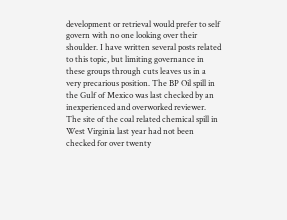development or retrieval would prefer to self govern with no one looking over their shoulder. I have written several posts related to this topic, but limiting governance in these groups through cuts leaves us in a very precarious position. The BP Oil spill in the Gulf of Mexico was last checked by an inexperienced and overworked reviewer. The site of the coal related chemical spill in West Virginia last year had not been checked for over twenty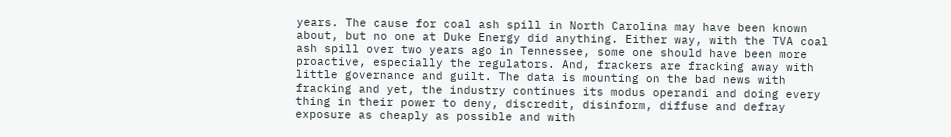years. The cause for coal ash spill in North Carolina may have been known about, but no one at Duke Energy did anything. Either way, with the TVA coal ash spill over two years ago in Tennessee, some one should have been more proactive, especially the regulators. And, frackers are fracking away with little governance and guilt. The data is mounting on the bad news with fracking and yet, the industry continues its modus operandi and doing every thing in their power to deny, discredit, disinform, diffuse and defray exposure as cheaply as possible and with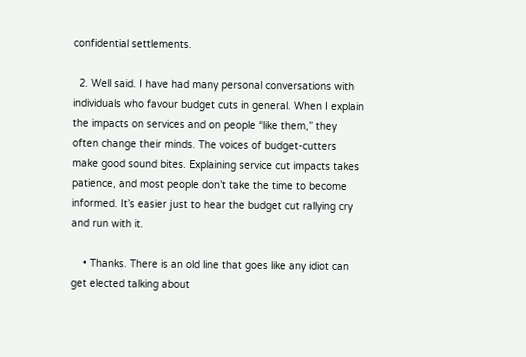confidential settlements.

  2. Well said. I have had many personal conversations with individuals who favour budget cuts in general. When I explain the impacts on services and on people “like them,” they often change their minds. The voices of budget-cutters make good sound bites. Explaining service cut impacts takes patience, and most people don’t take the time to become informed. It’s easier just to hear the budget cut rallying cry and run with it.

    • Thanks. There is an old line that goes like any idiot can get elected talking about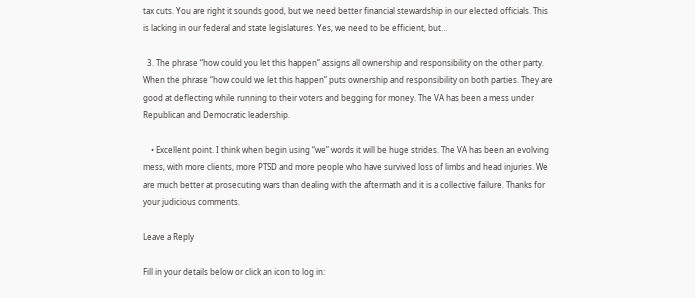tax cuts. You are right it sounds good, but we need better financial stewardship in our elected officials. This is lacking in our federal and state legislatures. Yes, we need to be efficient, but…

  3. The phrase “how could you let this happen” assigns all ownership and responsibility on the other party. When the phrase “how could we let this happen” puts ownership and responsibility on both parties. They are good at deflecting while running to their voters and begging for money. The VA has been a mess under Republican and Democratic leadership.

    • Excellent point. I think when begin using “we” words it will be huge strides. The VA has been an evolving mess, with more clients, more PTSD and more people who have survived loss of limbs and head injuries. We are much better at prosecuting wars than dealing with the aftermath and it is a collective failure. Thanks for your judicious comments.

Leave a Reply

Fill in your details below or click an icon to log in: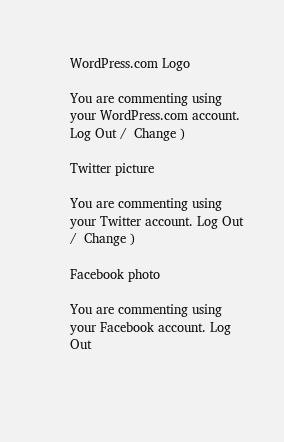WordPress.com Logo

You are commenting using your WordPress.com account. Log Out /  Change )

Twitter picture

You are commenting using your Twitter account. Log Out /  Change )

Facebook photo

You are commenting using your Facebook account. Log Out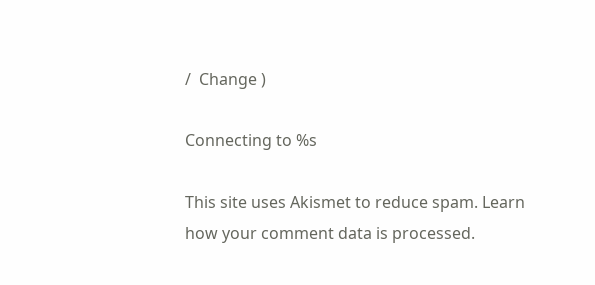/  Change )

Connecting to %s

This site uses Akismet to reduce spam. Learn how your comment data is processed.